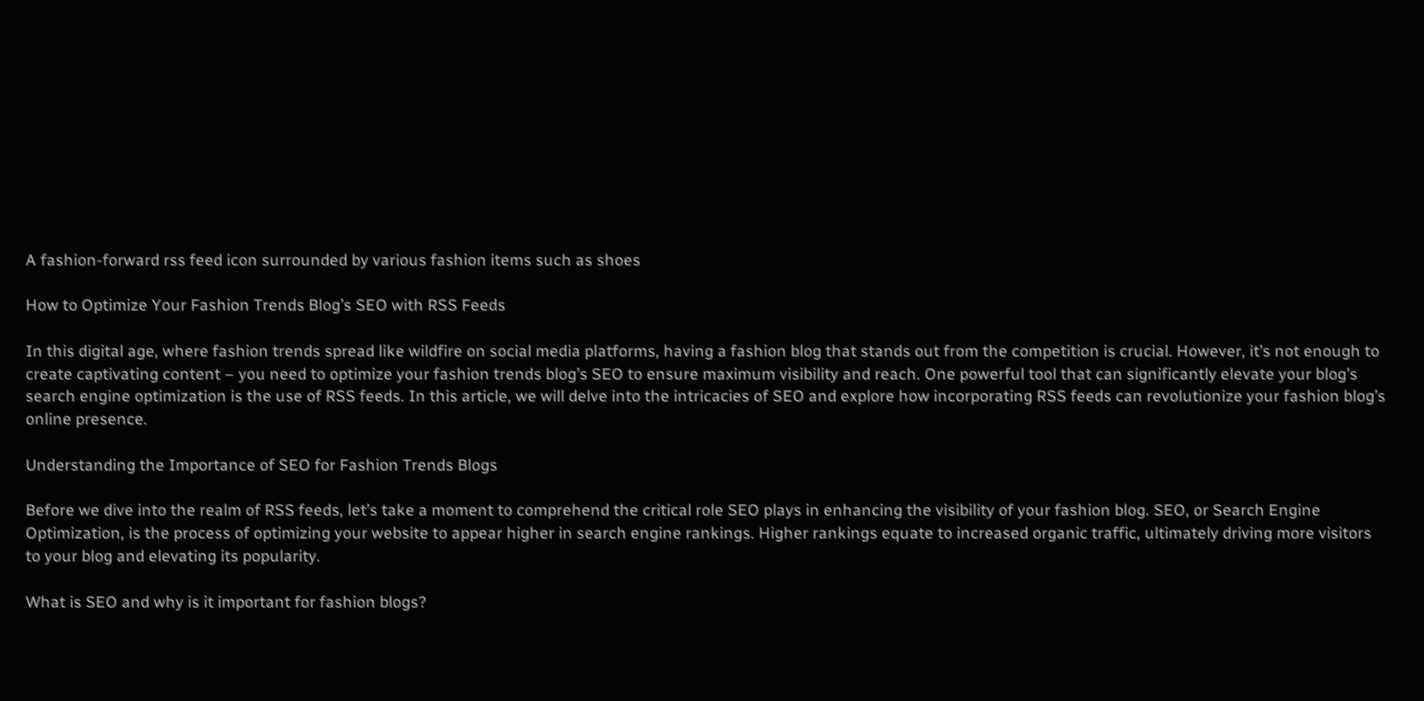A fashion-forward rss feed icon surrounded by various fashion items such as shoes

How to Optimize Your Fashion Trends Blog’s SEO with RSS Feeds

In this digital age, where fashion trends spread like wildfire on social media platforms, having a fashion blog that stands out from the competition is crucial. However, it’s not enough to create captivating content – you need to optimize your fashion trends blog’s SEO to ensure maximum visibility and reach. One powerful tool that can significantly elevate your blog’s search engine optimization is the use of RSS feeds. In this article, we will delve into the intricacies of SEO and explore how incorporating RSS feeds can revolutionize your fashion blog’s online presence.

Understanding the Importance of SEO for Fashion Trends Blogs

Before we dive into the realm of RSS feeds, let’s take a moment to comprehend the critical role SEO plays in enhancing the visibility of your fashion blog. SEO, or Search Engine Optimization, is the process of optimizing your website to appear higher in search engine rankings. Higher rankings equate to increased organic traffic, ultimately driving more visitors to your blog and elevating its popularity.

What is SEO and why is it important for fashion blogs?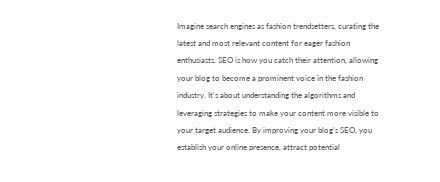Imagine search engines as fashion trendsetters, curating the latest and most relevant content for eager fashion enthusiasts. SEO is how you catch their attention, allowing your blog to become a prominent voice in the fashion industry. It’s about understanding the algorithms and leveraging strategies to make your content more visible to your target audience. By improving your blog’s SEO, you establish your online presence, attract potential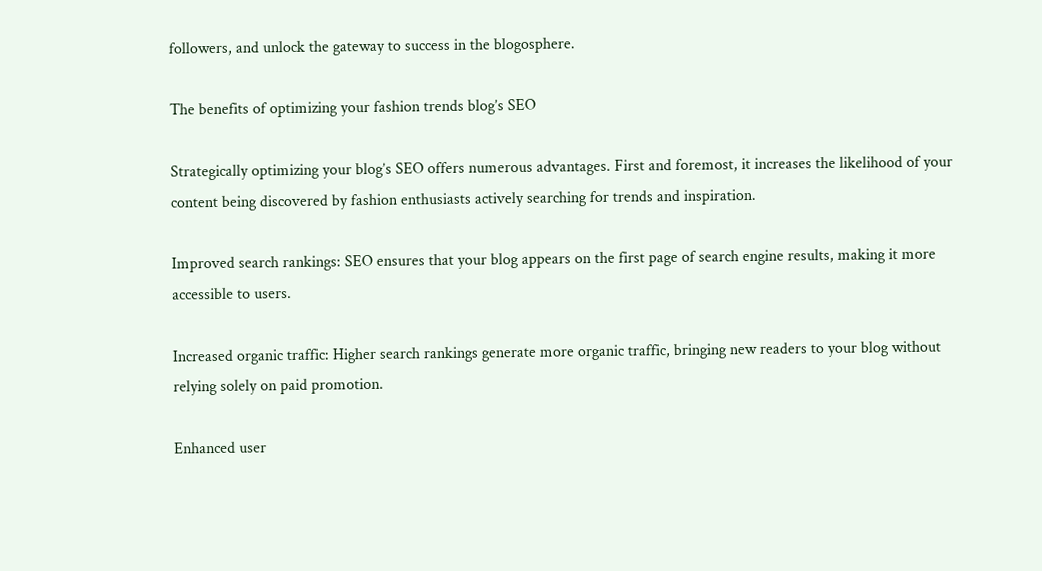followers, and unlock the gateway to success in the blogosphere.

The benefits of optimizing your fashion trends blog’s SEO

Strategically optimizing your blog’s SEO offers numerous advantages. First and foremost, it increases the likelihood of your content being discovered by fashion enthusiasts actively searching for trends and inspiration.

Improved search rankings: SEO ensures that your blog appears on the first page of search engine results, making it more accessible to users.

Increased organic traffic: Higher search rankings generate more organic traffic, bringing new readers to your blog without relying solely on paid promotion.

Enhanced user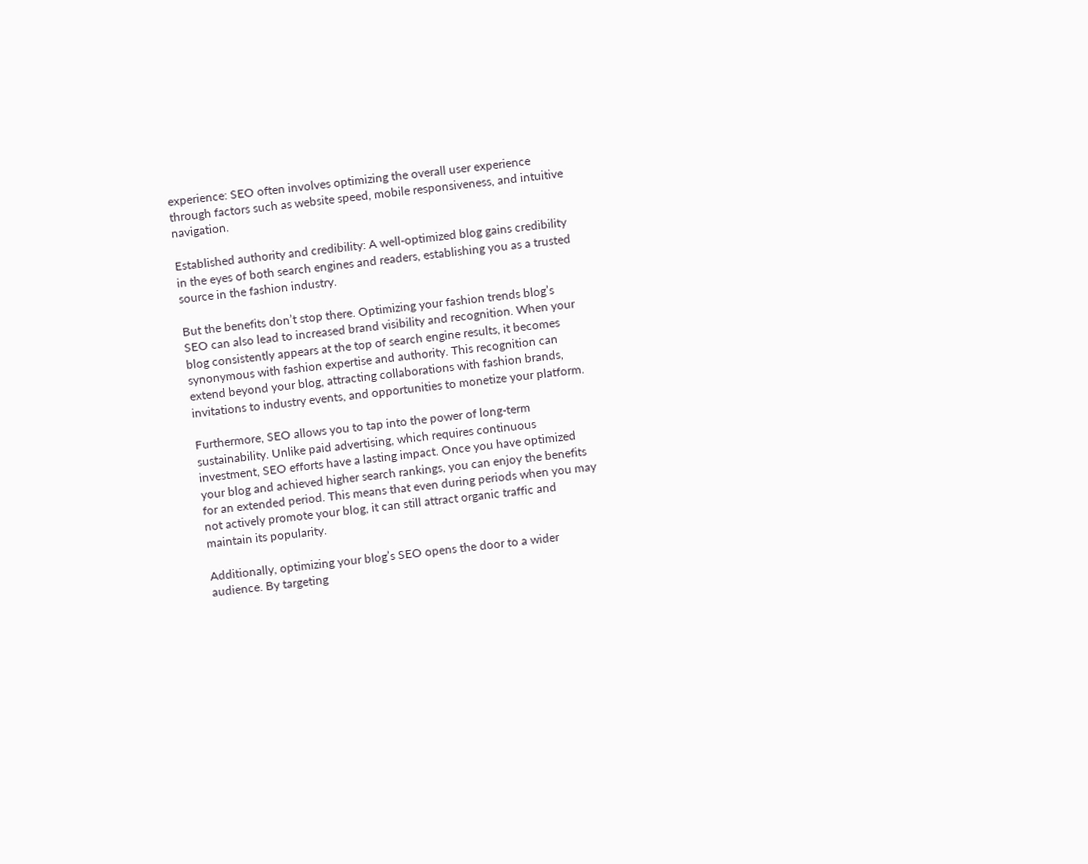experience: SEO often involves optimizing the overall user experience through factors such as website speed, mobile responsiveness, and intuitive navigation.

Established authority and credibility: A well-optimized blog gains credibility in the eyes of both search engines and readers, establishing you as a trusted source in the fashion industry.

But the benefits don’t stop there. Optimizing your fashion trends blog’s SEO can also lead to increased brand visibility and recognition. When your blog consistently appears at the top of search engine results, it becomes synonymous with fashion expertise and authority. This recognition can extend beyond your blog, attracting collaborations with fashion brands, invitations to industry events, and opportunities to monetize your platform.

Furthermore, SEO allows you to tap into the power of long-term sustainability. Unlike paid advertising, which requires continuous investment, SEO efforts have a lasting impact. Once you have optimized your blog and achieved higher search rankings, you can enjoy the benefits for an extended period. This means that even during periods when you may not actively promote your blog, it can still attract organic traffic and maintain its popularity.

Additionally, optimizing your blog’s SEO opens the door to a wider audience. By targeting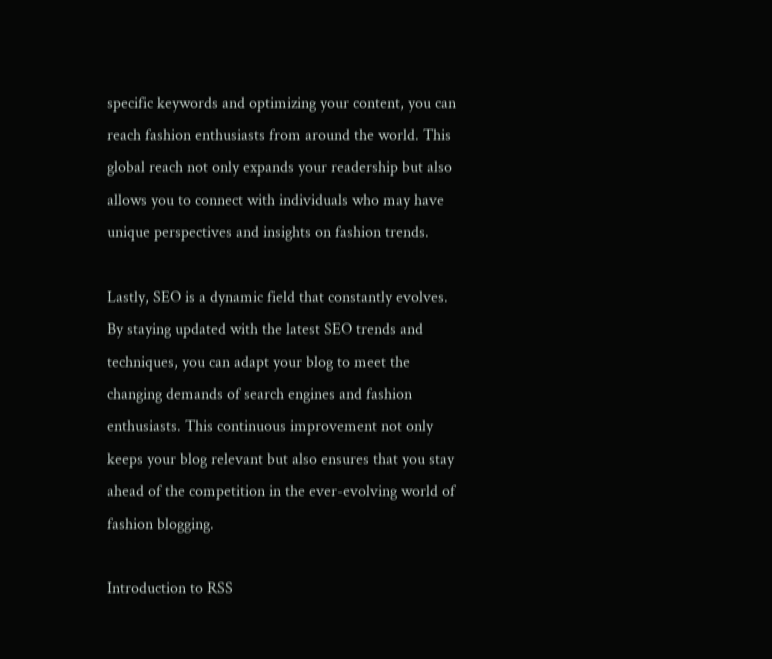specific keywords and optimizing your content, you can reach fashion enthusiasts from around the world. This global reach not only expands your readership but also allows you to connect with individuals who may have unique perspectives and insights on fashion trends.

Lastly, SEO is a dynamic field that constantly evolves. By staying updated with the latest SEO trends and techniques, you can adapt your blog to meet the changing demands of search engines and fashion enthusiasts. This continuous improvement not only keeps your blog relevant but also ensures that you stay ahead of the competition in the ever-evolving world of fashion blogging.

Introduction to RSS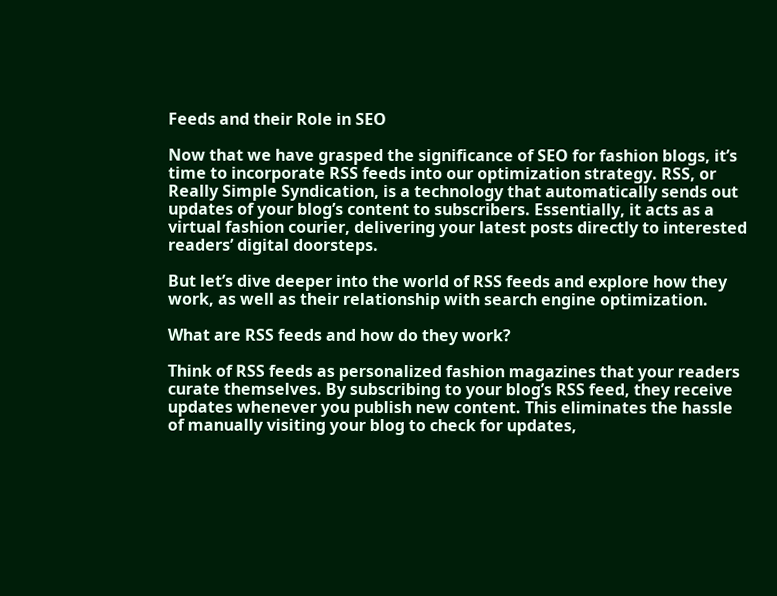Feeds and their Role in SEO

Now that we have grasped the significance of SEO for fashion blogs, it’s time to incorporate RSS feeds into our optimization strategy. RSS, or Really Simple Syndication, is a technology that automatically sends out updates of your blog’s content to subscribers. Essentially, it acts as a virtual fashion courier, delivering your latest posts directly to interested readers’ digital doorsteps.

But let’s dive deeper into the world of RSS feeds and explore how they work, as well as their relationship with search engine optimization.

What are RSS feeds and how do they work?

Think of RSS feeds as personalized fashion magazines that your readers curate themselves. By subscribing to your blog’s RSS feed, they receive updates whenever you publish new content. This eliminates the hassle of manually visiting your blog to check for updates,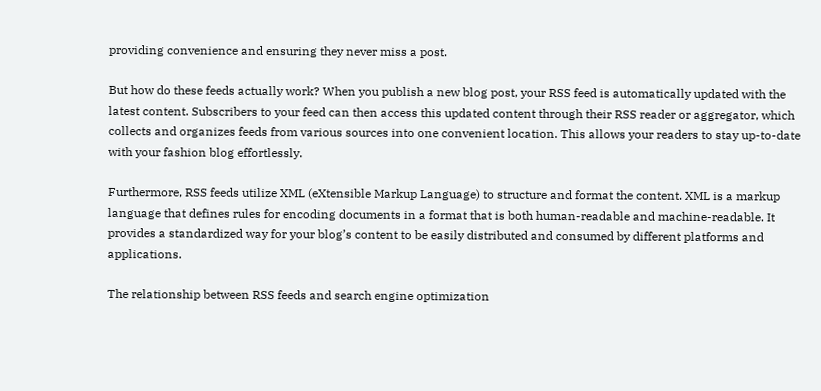providing convenience and ensuring they never miss a post.

But how do these feeds actually work? When you publish a new blog post, your RSS feed is automatically updated with the latest content. Subscribers to your feed can then access this updated content through their RSS reader or aggregator, which collects and organizes feeds from various sources into one convenient location. This allows your readers to stay up-to-date with your fashion blog effortlessly.

Furthermore, RSS feeds utilize XML (eXtensible Markup Language) to structure and format the content. XML is a markup language that defines rules for encoding documents in a format that is both human-readable and machine-readable. It provides a standardized way for your blog’s content to be easily distributed and consumed by different platforms and applications.

The relationship between RSS feeds and search engine optimization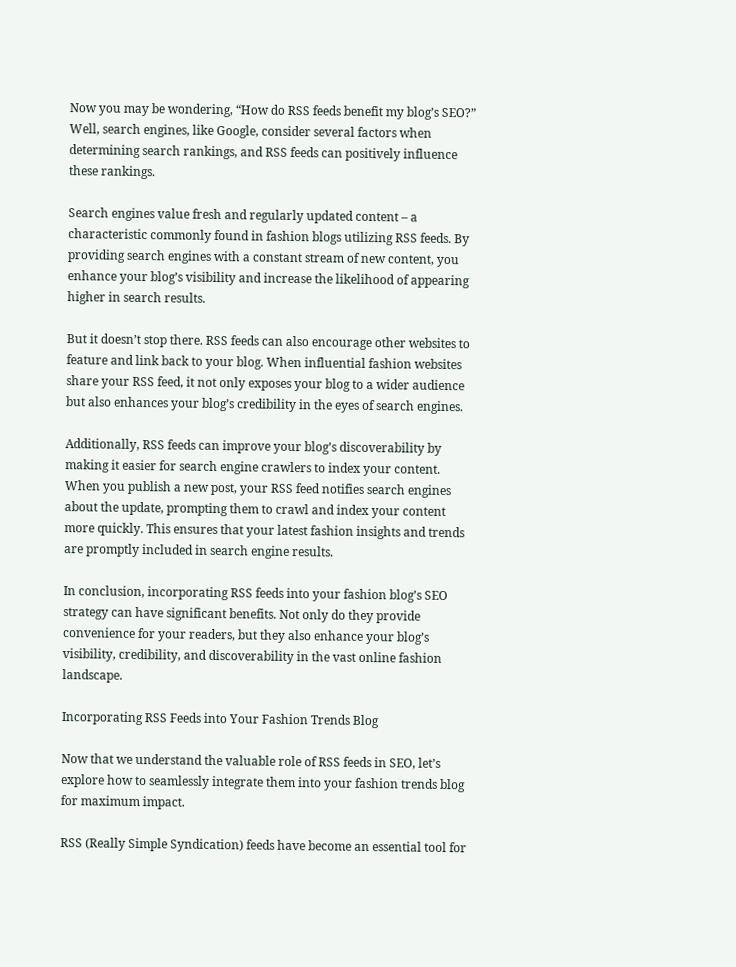Now you may be wondering, “How do RSS feeds benefit my blog’s SEO?” Well, search engines, like Google, consider several factors when determining search rankings, and RSS feeds can positively influence these rankings.

Search engines value fresh and regularly updated content – a characteristic commonly found in fashion blogs utilizing RSS feeds. By providing search engines with a constant stream of new content, you enhance your blog’s visibility and increase the likelihood of appearing higher in search results.

But it doesn’t stop there. RSS feeds can also encourage other websites to feature and link back to your blog. When influential fashion websites share your RSS feed, it not only exposes your blog to a wider audience but also enhances your blog’s credibility in the eyes of search engines.

Additionally, RSS feeds can improve your blog’s discoverability by making it easier for search engine crawlers to index your content. When you publish a new post, your RSS feed notifies search engines about the update, prompting them to crawl and index your content more quickly. This ensures that your latest fashion insights and trends are promptly included in search engine results.

In conclusion, incorporating RSS feeds into your fashion blog’s SEO strategy can have significant benefits. Not only do they provide convenience for your readers, but they also enhance your blog’s visibility, credibility, and discoverability in the vast online fashion landscape.

Incorporating RSS Feeds into Your Fashion Trends Blog

Now that we understand the valuable role of RSS feeds in SEO, let’s explore how to seamlessly integrate them into your fashion trends blog for maximum impact.

RSS (Really Simple Syndication) feeds have become an essential tool for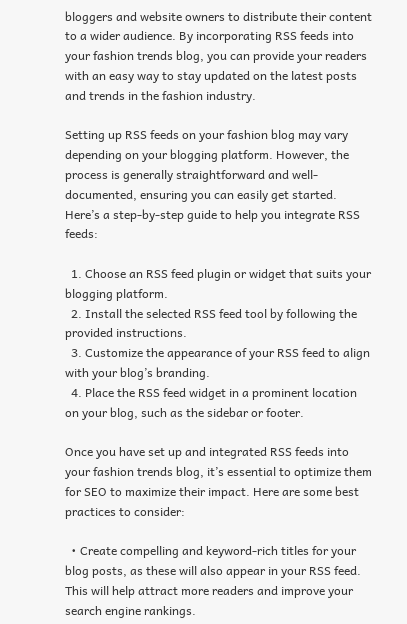bloggers and website owners to distribute their content to a wider audience. By incorporating RSS feeds into your fashion trends blog, you can provide your readers with an easy way to stay updated on the latest posts and trends in the fashion industry.

Setting up RSS feeds on your fashion blog may vary depending on your blogging platform. However, the process is generally straightforward and well-documented, ensuring you can easily get started. Here’s a step-by-step guide to help you integrate RSS feeds:

  1. Choose an RSS feed plugin or widget that suits your blogging platform.
  2. Install the selected RSS feed tool by following the provided instructions.
  3. Customize the appearance of your RSS feed to align with your blog’s branding.
  4. Place the RSS feed widget in a prominent location on your blog, such as the sidebar or footer.

Once you have set up and integrated RSS feeds into your fashion trends blog, it’s essential to optimize them for SEO to maximize their impact. Here are some best practices to consider:

  • Create compelling and keyword-rich titles for your blog posts, as these will also appear in your RSS feed. This will help attract more readers and improve your search engine rankings.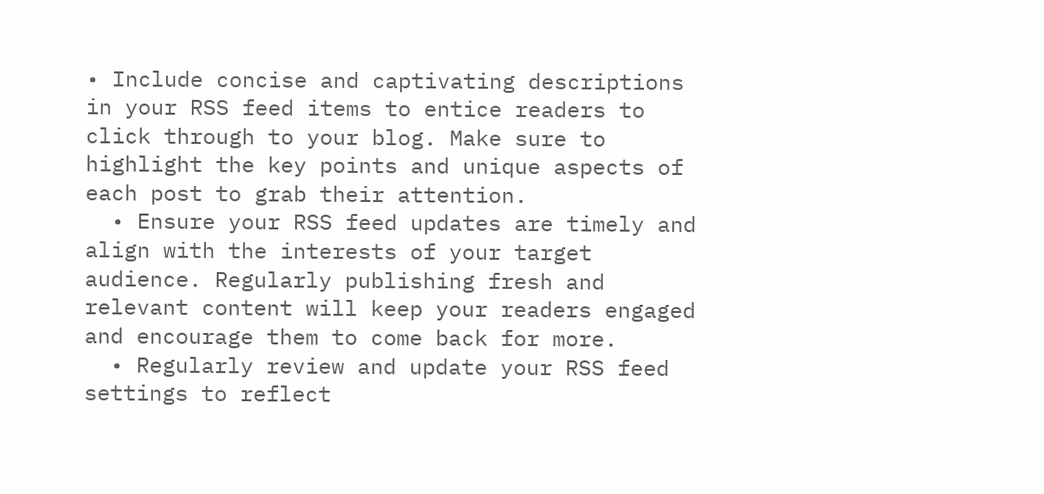• Include concise and captivating descriptions in your RSS feed items to entice readers to click through to your blog. Make sure to highlight the key points and unique aspects of each post to grab their attention.
  • Ensure your RSS feed updates are timely and align with the interests of your target audience. Regularly publishing fresh and relevant content will keep your readers engaged and encourage them to come back for more.
  • Regularly review and update your RSS feed settings to reflect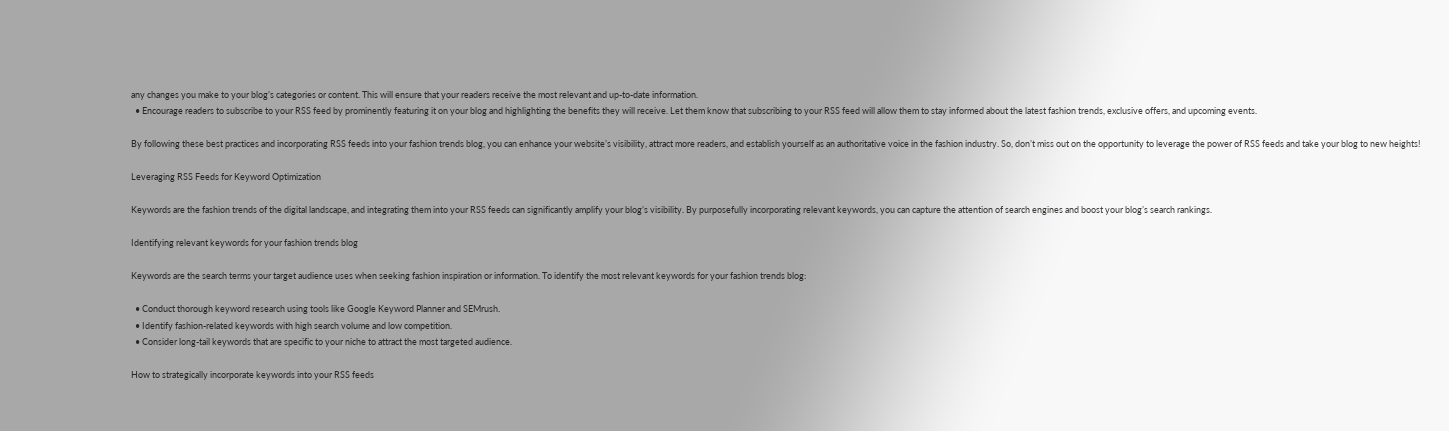any changes you make to your blog’s categories or content. This will ensure that your readers receive the most relevant and up-to-date information.
  • Encourage readers to subscribe to your RSS feed by prominently featuring it on your blog and highlighting the benefits they will receive. Let them know that subscribing to your RSS feed will allow them to stay informed about the latest fashion trends, exclusive offers, and upcoming events.

By following these best practices and incorporating RSS feeds into your fashion trends blog, you can enhance your website’s visibility, attract more readers, and establish yourself as an authoritative voice in the fashion industry. So, don’t miss out on the opportunity to leverage the power of RSS feeds and take your blog to new heights!

Leveraging RSS Feeds for Keyword Optimization

Keywords are the fashion trends of the digital landscape, and integrating them into your RSS feeds can significantly amplify your blog’s visibility. By purposefully incorporating relevant keywords, you can capture the attention of search engines and boost your blog’s search rankings.

Identifying relevant keywords for your fashion trends blog

Keywords are the search terms your target audience uses when seeking fashion inspiration or information. To identify the most relevant keywords for your fashion trends blog:

  • Conduct thorough keyword research using tools like Google Keyword Planner and SEMrush.
  • Identify fashion-related keywords with high search volume and low competition.
  • Consider long-tail keywords that are specific to your niche to attract the most targeted audience.

How to strategically incorporate keywords into your RSS feeds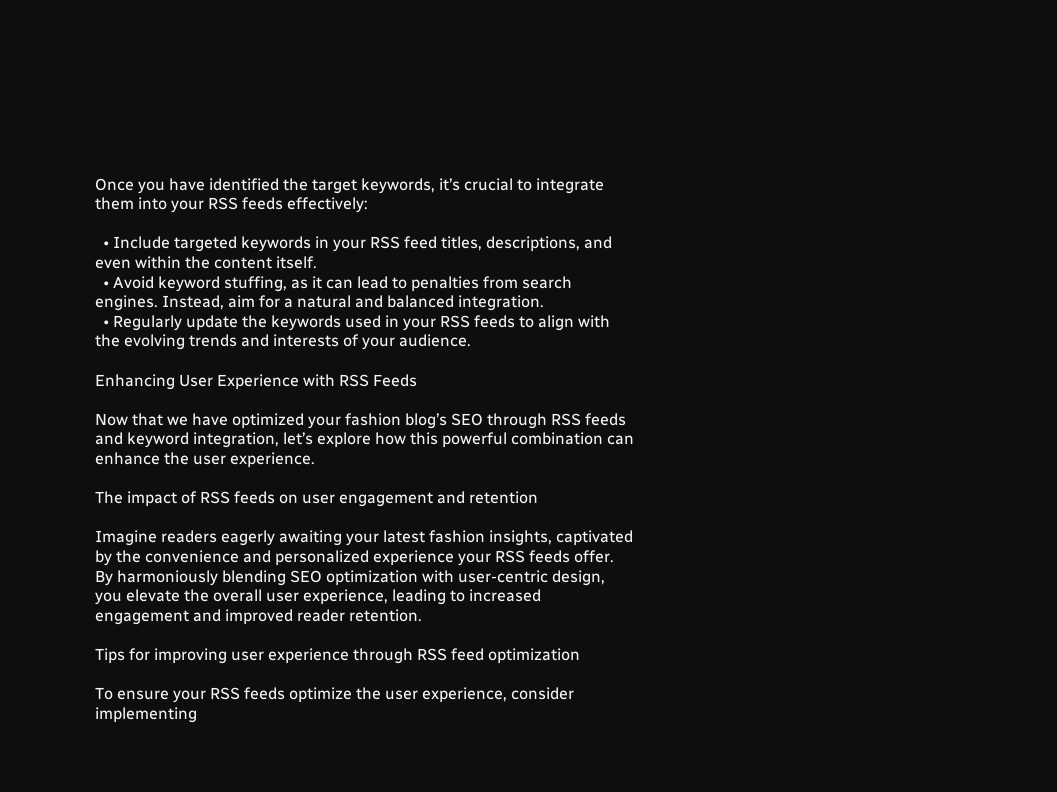Once you have identified the target keywords, it’s crucial to integrate them into your RSS feeds effectively:

  • Include targeted keywords in your RSS feed titles, descriptions, and even within the content itself.
  • Avoid keyword stuffing, as it can lead to penalties from search engines. Instead, aim for a natural and balanced integration.
  • Regularly update the keywords used in your RSS feeds to align with the evolving trends and interests of your audience.

Enhancing User Experience with RSS Feeds

Now that we have optimized your fashion blog’s SEO through RSS feeds and keyword integration, let’s explore how this powerful combination can enhance the user experience.

The impact of RSS feeds on user engagement and retention

Imagine readers eagerly awaiting your latest fashion insights, captivated by the convenience and personalized experience your RSS feeds offer. By harmoniously blending SEO optimization with user-centric design, you elevate the overall user experience, leading to increased engagement and improved reader retention.

Tips for improving user experience through RSS feed optimization

To ensure your RSS feeds optimize the user experience, consider implementing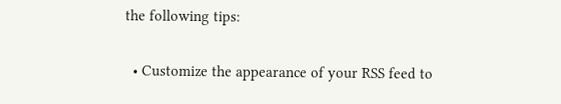the following tips:

  • Customize the appearance of your RSS feed to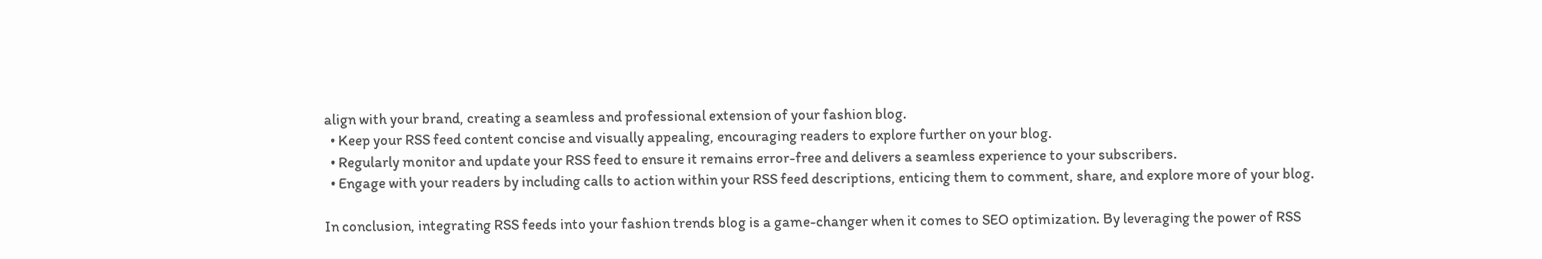align with your brand, creating a seamless and professional extension of your fashion blog.
  • Keep your RSS feed content concise and visually appealing, encouraging readers to explore further on your blog.
  • Regularly monitor and update your RSS feed to ensure it remains error-free and delivers a seamless experience to your subscribers.
  • Engage with your readers by including calls to action within your RSS feed descriptions, enticing them to comment, share, and explore more of your blog.

In conclusion, integrating RSS feeds into your fashion trends blog is a game-changer when it comes to SEO optimization. By leveraging the power of RSS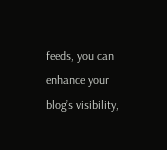feeds, you can enhance your blog’s visibility,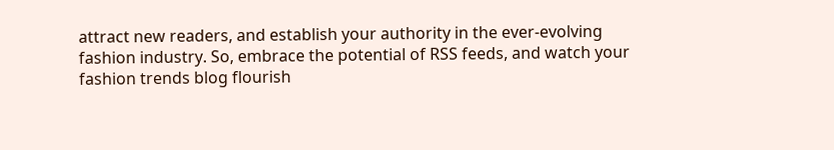attract new readers, and establish your authority in the ever-evolving fashion industry. So, embrace the potential of RSS feeds, and watch your fashion trends blog flourish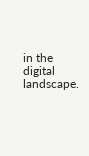in the digital landscape.